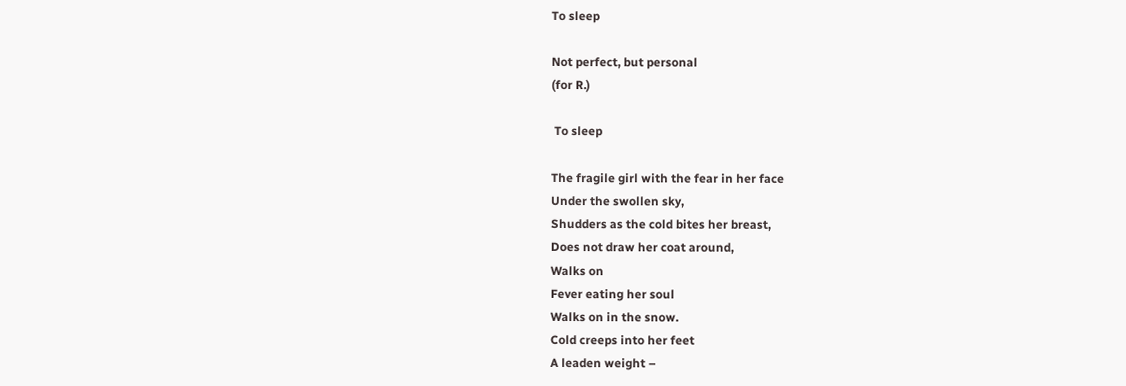To sleep

Not perfect, but personal
(for R.)

 To sleep

The fragile girl with the fear in her face
Under the swollen sky,
Shudders as the cold bites her breast,
Does not draw her coat around,
Walks on
Fever eating her soul
Walks on in the snow.
Cold creeps into her feet
A leaden weight –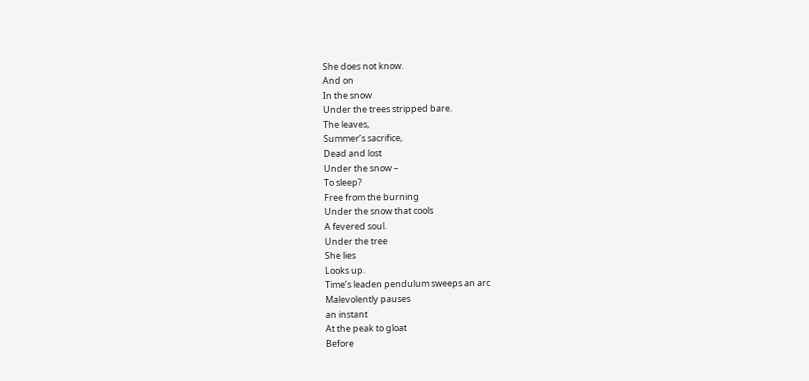She does not know.
And on
In the snow
Under the trees stripped bare.
The leaves,
Summer’s sacrifice,
Dead and lost
Under the snow –
To sleep?
Free from the burning
Under the snow that cools
A fevered soul.
Under the tree
She lies
Looks up.
Time’s leaden pendulum sweeps an arc
Malevolently pauses
an instant
At the peak to gloat
Before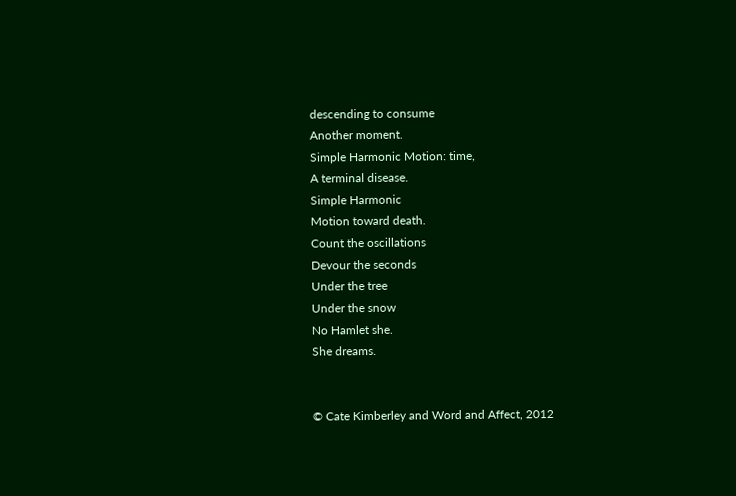descending to consume
Another moment.
Simple Harmonic Motion: time,
A terminal disease.
Simple Harmonic
Motion toward death.
Count the oscillations
Devour the seconds
Under the tree
Under the snow
No Hamlet she.
She dreams.


© Cate Kimberley and Word and Affect, 2012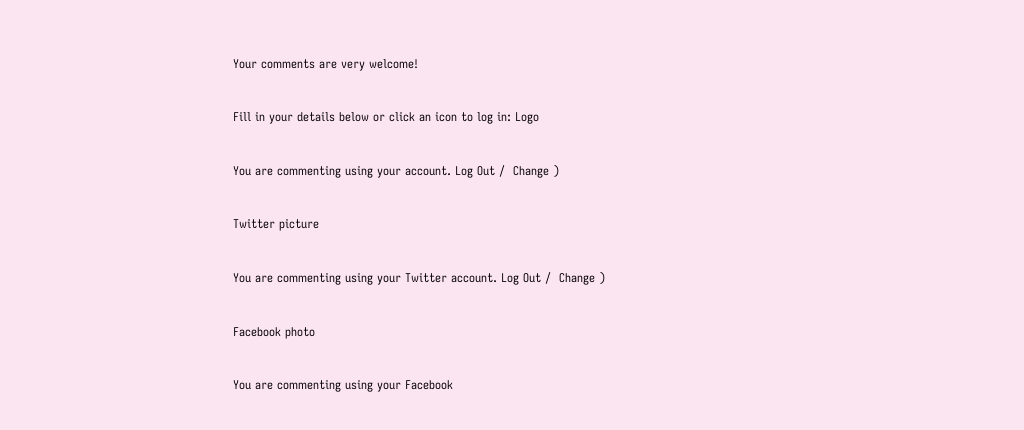Your comments are very welcome!

Fill in your details below or click an icon to log in: Logo

You are commenting using your account. Log Out /  Change )

Twitter picture

You are commenting using your Twitter account. Log Out /  Change )

Facebook photo

You are commenting using your Facebook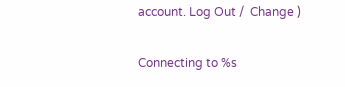account. Log Out /  Change )

Connecting to %s